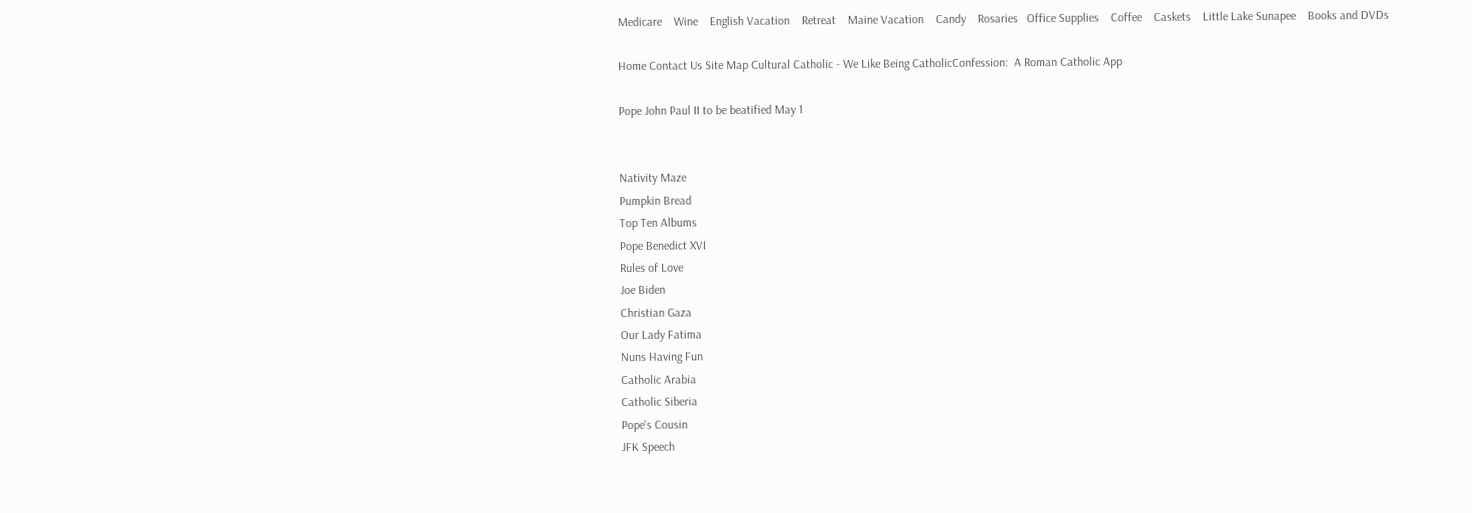Medicare    Wine    English Vacation    Retreat    Maine Vacation    Candy    Rosaries   Office Supplies    Coffee    Caskets    Little Lake Sunapee    Books and DVDs

Home Contact Us Site Map Cultural Catholic - We Like Being CatholicConfession:  A Roman Catholic App

Pope John Paul II to be beatified May 1


Nativity Maze
Pumpkin Bread
Top Ten Albums
Pope Benedict XVI
Rules of Love
Joe Biden
Christian Gaza
Our Lady Fatima
Nuns Having Fun
Catholic Arabia
Catholic Siberia
Pope's Cousin
JFK Speech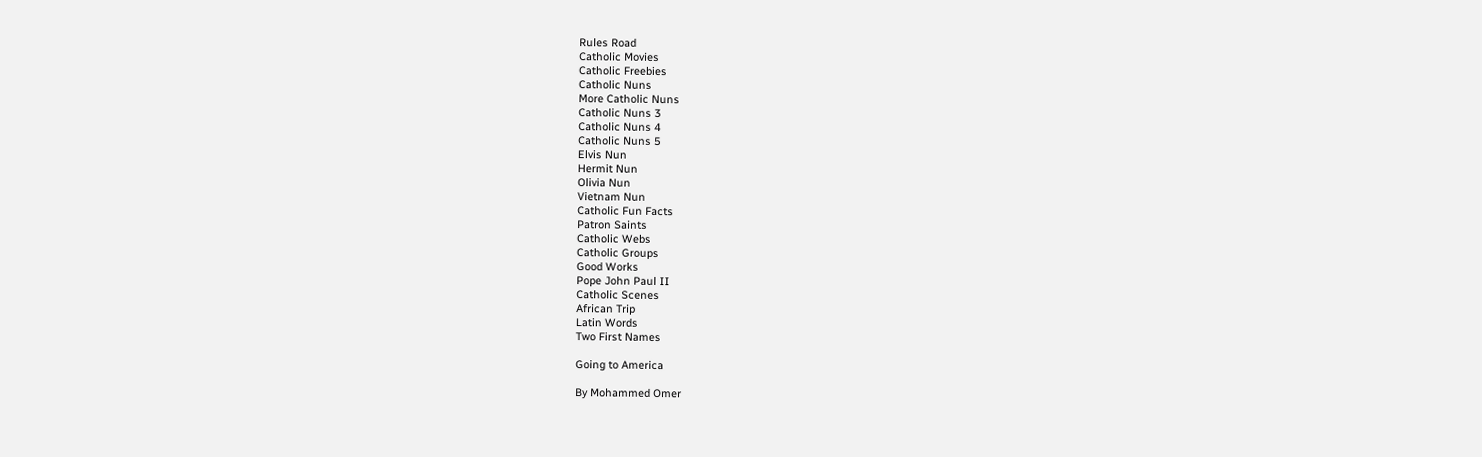Rules Road
Catholic Movies
Catholic Freebies
Catholic Nuns
More Catholic Nuns
Catholic Nuns 3
Catholic Nuns 4
Catholic Nuns 5
Elvis Nun
Hermit Nun
Olivia Nun
Vietnam Nun
Catholic Fun Facts
Patron Saints
Catholic Webs
Catholic Groups
Good Works
Pope John Paul II
Catholic Scenes
African Trip
Latin Words
Two First Names

Going to America

By Mohammed Omer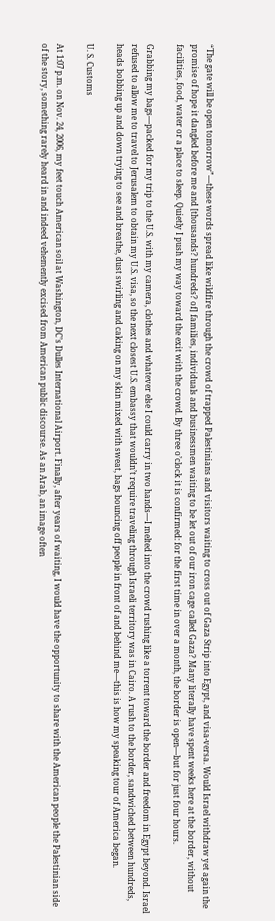“The gate will be open tomorrow”—these words spread like wildfire through the crowd of trapped Palestinians and visitors waiting to cross out of Gaza Strip into Egypt, and visa-versa. Would Israel withdraw yet again the promise of hope it dangled before me and [thousands? hundreds? of] families, individuals and businessmen waiting to be let out of our iron cage called Gaza? Many literally have spent weeks here at the border, without facilities, food, water or a place to sleep. Quietly I push my way toward the exit with the crowd. By three o’clock it is confirmed: for the first time in over a month, the border is open—but for just four hours.

Grabbing my bags—packed for my trip to the U.S. with my camera, clothes and whatever else I could carry in two hands—I melted into the crowd rushing like a torrent toward the border and freedom in Egypt beyond. Israel refused to allow me to travel to Jerusalem to obtain my U.S. visa, so the next closest U.S. embassy that wouldn’t require traveling through Israeli territory was in Cairo. A rush to the border, sandwiched between hundreds, heads bobbing up and down trying to see and breathe, dust swirling and caking on my skin mixed with sweat, bags bouncing off people in front of and behind me—this is how my speaking tour of America began.

U. S. Customs

At 1:07 p.m. on Nov. 24, 2006, my feet touch American soil at Washington, DC’s Dulles International Airport. Finally, after years of waiting, I would have the opportunity to share with the American people the Palestinian side of the story, something rarely heard in and indeed vehemently excised from American public discourse. As an Arab, an image often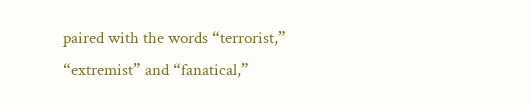paired with the words “terrorist,” “extremist” and “fanatical,”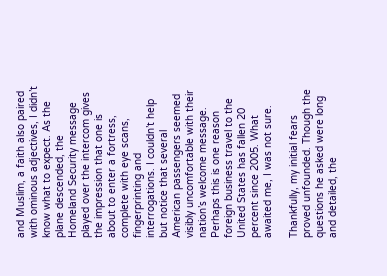and Muslim, a faith also paired with ominous adjectives, I didn’t know what to expect. As the plane descended, the Homeland Security message played over the intercom gives the impression that one is about to enter a fortress, complete with eye scans, fingerprinting and interrogations. I couldn’t help but notice that several American passengers seemed visibly uncomfortable with their nation’s welcome message. Perhaps this is one reason foreign business travel to the United States has fallen 20 percent since 2005. What awaited me, I was not sure.

Thankfully, my initial fears proved unfounded. Though the questions he asked were long and detailed, the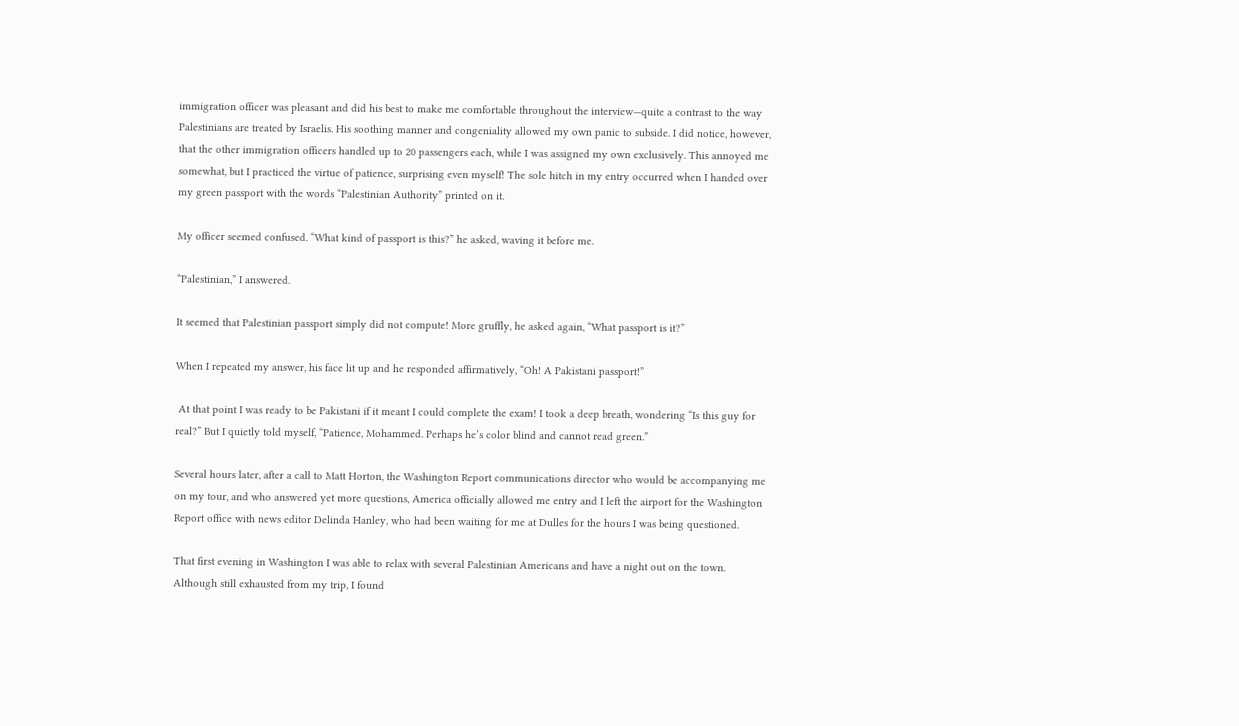immigration officer was pleasant and did his best to make me comfortable throughout the interview—quite a contrast to the way Palestinians are treated by Israelis. His soothing manner and congeniality allowed my own panic to subside. I did notice, however, that the other immigration officers handled up to 20 passengers each, while I was assigned my own exclusively. This annoyed me somewhat, but I practiced the virtue of patience, surprising even myself! The sole hitch in my entry occurred when I handed over my green passport with the words “Palestinian Authority” printed on it.

My officer seemed confused. “What kind of passport is this?” he asked, waving it before me.

“Palestinian,” I answered.

It seemed that Palestinian passport simply did not compute! More gruffly, he asked again, “What passport is it?”

When I repeated my answer, his face lit up and he responded affirmatively, “Oh! A Pakistani passport!”

 At that point I was ready to be Pakistani if it meant I could complete the exam! I took a deep breath, wondering “Is this guy for real?” But I quietly told myself, “Patience, Mohammed. Perhaps he’s color blind and cannot read green.”

Several hours later, after a call to Matt Horton, the Washington Report communications director who would be accompanying me on my tour, and who answered yet more questions, America officially allowed me entry and I left the airport for the Washington Report office with news editor Delinda Hanley, who had been waiting for me at Dulles for the hours I was being questioned.

That first evening in Washington I was able to relax with several Palestinian Americans and have a night out on the town. Although still exhausted from my trip, I found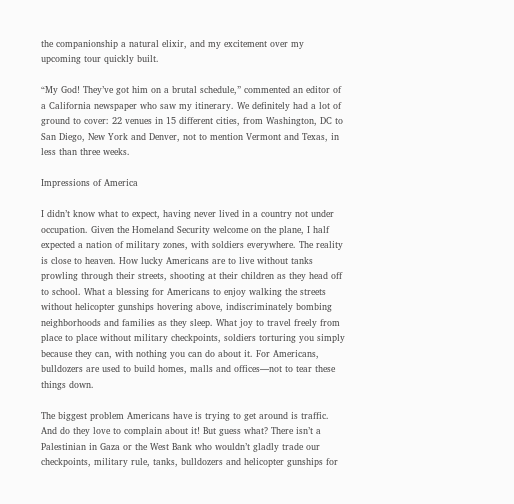the companionship a natural elixir, and my excitement over my upcoming tour quickly built.

“My God! They’ve got him on a brutal schedule,” commented an editor of a California newspaper who saw my itinerary. We definitely had a lot of ground to cover: 22 venues in 15 different cities, from Washington, DC to San Diego, New York and Denver, not to mention Vermont and Texas, in less than three weeks.

Impressions of America

I didn’t know what to expect, having never lived in a country not under occupation. Given the Homeland Security welcome on the plane, I half expected a nation of military zones, with soldiers everywhere. The reality is close to heaven. How lucky Americans are to live without tanks prowling through their streets, shooting at their children as they head off to school. What a blessing for Americans to enjoy walking the streets without helicopter gunships hovering above, indiscriminately bombing neighborhoods and families as they sleep. What joy to travel freely from place to place without military checkpoints, soldiers torturing you simply because they can, with nothing you can do about it. For Americans, bulldozers are used to build homes, malls and offices—not to tear these things down.

The biggest problem Americans have is trying to get around is traffic. And do they love to complain about it! But guess what? There isn’t a Palestinian in Gaza or the West Bank who wouldn’t gladly trade our checkpoints, military rule, tanks, bulldozers and helicopter gunships for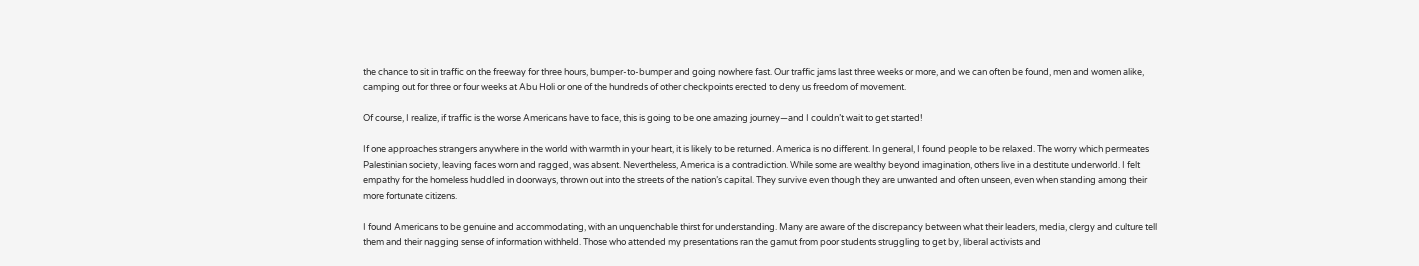the chance to sit in traffic on the freeway for three hours, bumper-to-bumper and going nowhere fast. Our traffic jams last three weeks or more, and we can often be found, men and women alike, camping out for three or four weeks at Abu Holi or one of the hundreds of other checkpoints erected to deny us freedom of movement.

Of course, I realize, if traffic is the worse Americans have to face, this is going to be one amazing journey—and I couldn’t wait to get started!

If one approaches strangers anywhere in the world with warmth in your heart, it is likely to be returned. America is no different. In general, I found people to be relaxed. The worry which permeates Palestinian society, leaving faces worn and ragged, was absent. Nevertheless, America is a contradiction. While some are wealthy beyond imagination, others live in a destitute underworld. I felt empathy for the homeless huddled in doorways, thrown out into the streets of the nation’s capital. They survive even though they are unwanted and often unseen, even when standing among their more fortunate citizens.

I found Americans to be genuine and accommodating, with an unquenchable thirst for understanding. Many are aware of the discrepancy between what their leaders, media, clergy and culture tell them and their nagging sense of information withheld. Those who attended my presentations ran the gamut from poor students struggling to get by, liberal activists and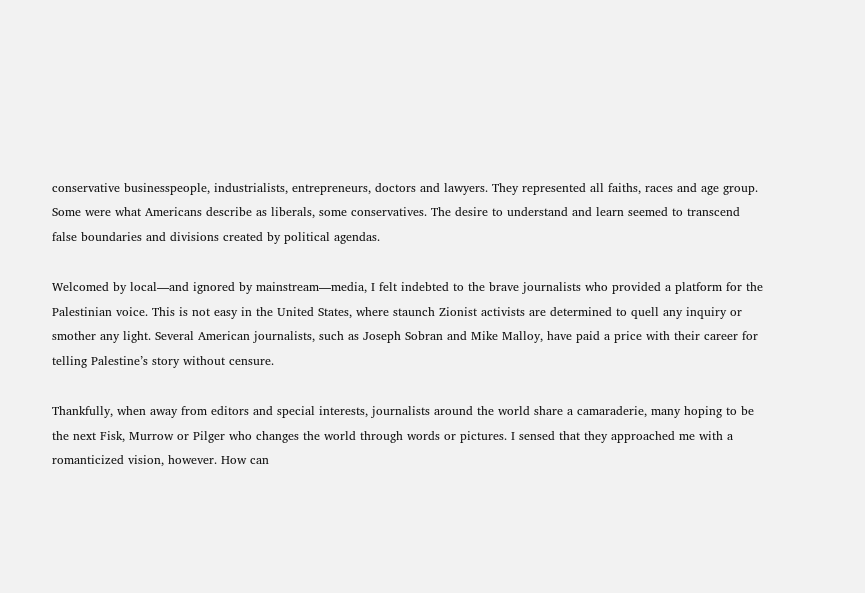conservative businesspeople, industrialists, entrepreneurs, doctors and lawyers. They represented all faiths, races and age group. Some were what Americans describe as liberals, some conservatives. The desire to understand and learn seemed to transcend false boundaries and divisions created by political agendas.

Welcomed by local—and ignored by mainstream—media, I felt indebted to the brave journalists who provided a platform for the Palestinian voice. This is not easy in the United States, where staunch Zionist activists are determined to quell any inquiry or smother any light. Several American journalists, such as Joseph Sobran and Mike Malloy, have paid a price with their career for telling Palestine’s story without censure.

Thankfully, when away from editors and special interests, journalists around the world share a camaraderie, many hoping to be the next Fisk, Murrow or Pilger who changes the world through words or pictures. I sensed that they approached me with a romanticized vision, however. How can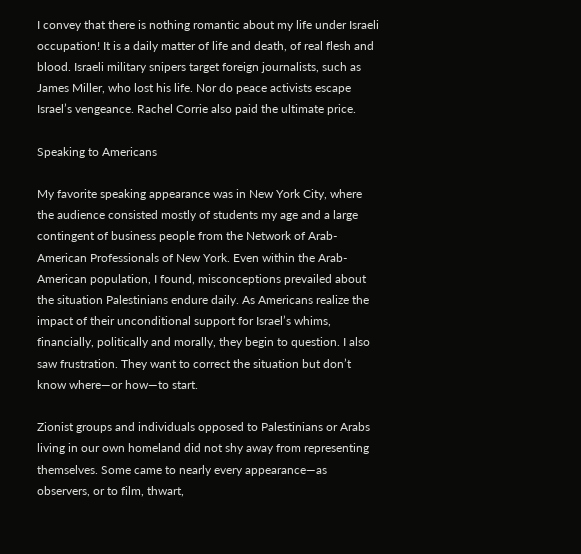I convey that there is nothing romantic about my life under Israeli occupation! It is a daily matter of life and death, of real flesh and blood. Israeli military snipers target foreign journalists, such as James Miller, who lost his life. Nor do peace activists escape Israel’s vengeance. Rachel Corrie also paid the ultimate price.

Speaking to Americans

My favorite speaking appearance was in New York City, where the audience consisted mostly of students my age and a large contingent of business people from the Network of Arab-American Professionals of New York. Even within the Arab-American population, I found, misconceptions prevailed about the situation Palestinians endure daily. As Americans realize the impact of their unconditional support for Israel’s whims, financially, politically and morally, they begin to question. I also saw frustration. They want to correct the situation but don’t know where—or how—to start.

Zionist groups and individuals opposed to Palestinians or Arabs living in our own homeland did not shy away from representing themselves. Some came to nearly every appearance—as observers, or to film, thwart,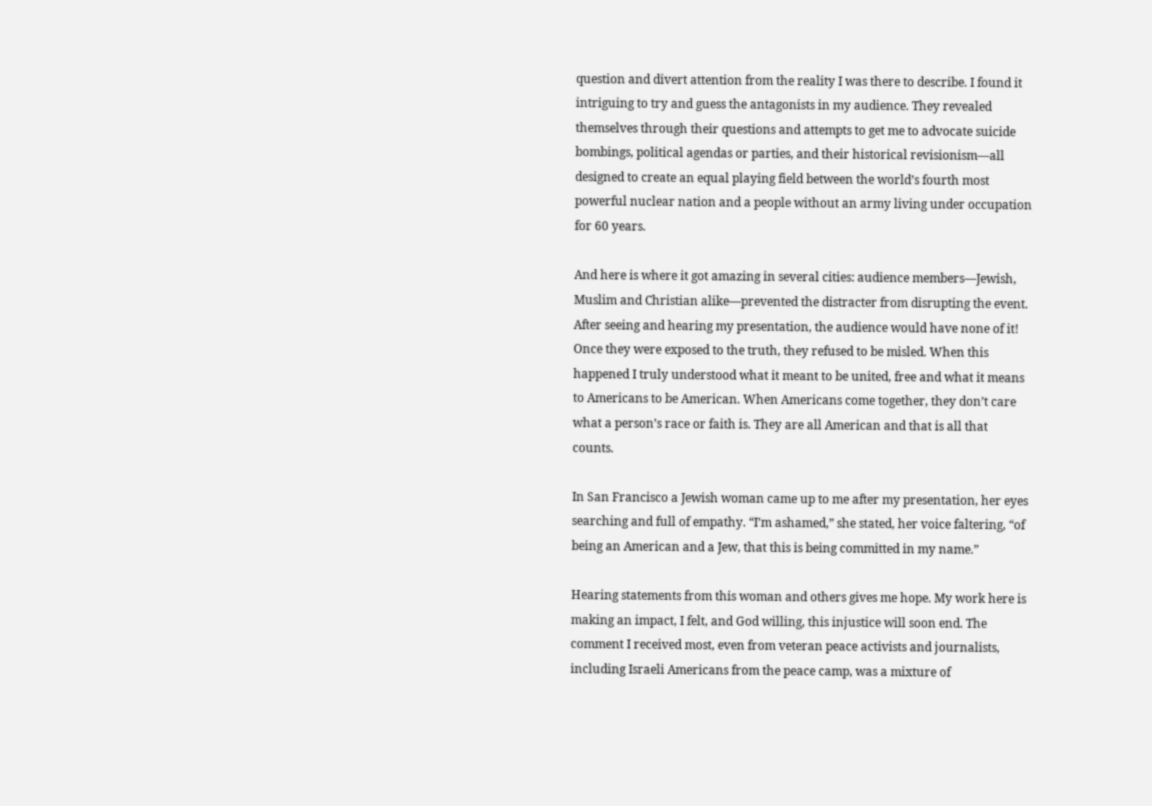question and divert attention from the reality I was there to describe. I found it intriguing to try and guess the antagonists in my audience. They revealed themselves through their questions and attempts to get me to advocate suicide bombings, political agendas or parties, and their historical revisionism—all designed to create an equal playing field between the world’s fourth most powerful nuclear nation and a people without an army living under occupation for 60 years.

And here is where it got amazing in several cities: audience members—Jewish, Muslim and Christian alike—prevented the distracter from disrupting the event. After seeing and hearing my presentation, the audience would have none of it! Once they were exposed to the truth, they refused to be misled. When this happened I truly understood what it meant to be united, free and what it means to Americans to be American. When Americans come together, they don’t care what a person’s race or faith is. They are all American and that is all that counts.

In San Francisco a Jewish woman came up to me after my presentation, her eyes searching and full of empathy. “I’m ashamed,” she stated, her voice faltering, “of being an American and a Jew, that this is being committed in my name.”

Hearing statements from this woman and others gives me hope. My work here is making an impact, I felt, and God willing, this injustice will soon end. The comment I received most, even from veteran peace activists and journalists, including Israeli Americans from the peace camp, was a mixture of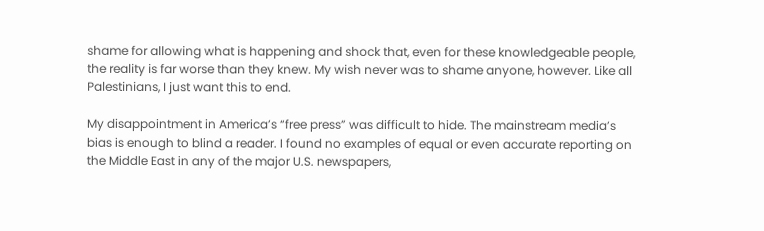shame for allowing what is happening and shock that, even for these knowledgeable people, the reality is far worse than they knew. My wish never was to shame anyone, however. Like all Palestinians, I just want this to end.

My disappointment in America’s “free press” was difficult to hide. The mainstream media’s bias is enough to blind a reader. I found no examples of equal or even accurate reporting on the Middle East in any of the major U.S. newspapers,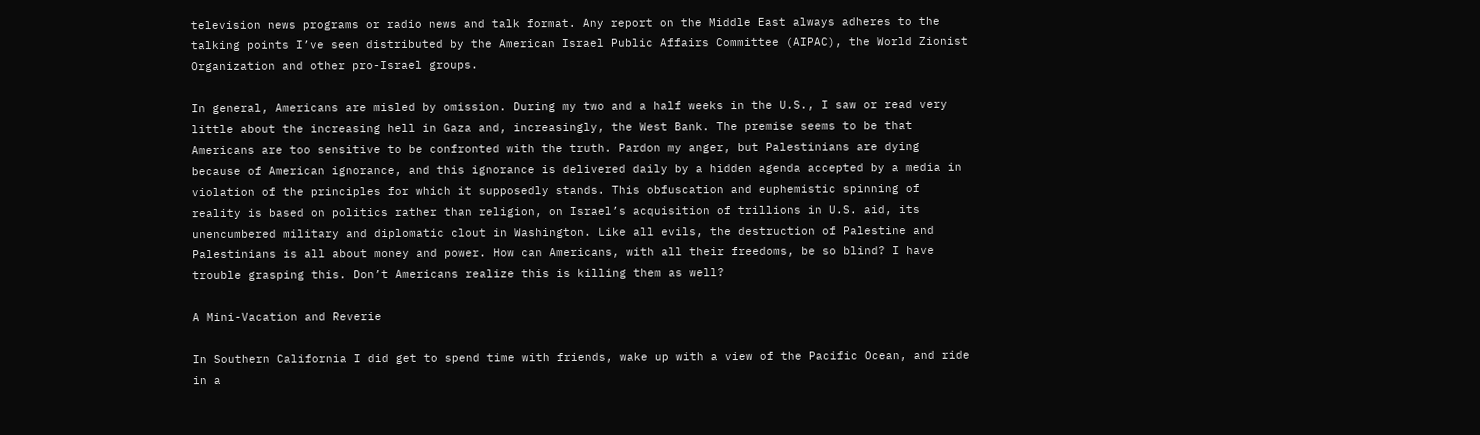television news programs or radio news and talk format. Any report on the Middle East always adheres to the talking points I’ve seen distributed by the American Israel Public Affairs Committee (AIPAC), the World Zionist Organization and other pro-Israel groups.

In general, Americans are misled by omission. During my two and a half weeks in the U.S., I saw or read very little about the increasing hell in Gaza and, increasingly, the West Bank. The premise seems to be that Americans are too sensitive to be confronted with the truth. Pardon my anger, but Palestinians are dying because of American ignorance, and this ignorance is delivered daily by a hidden agenda accepted by a media in violation of the principles for which it supposedly stands. This obfuscation and euphemistic spinning of reality is based on politics rather than religion, on Israel’s acquisition of trillions in U.S. aid, its unencumbered military and diplomatic clout in Washington. Like all evils, the destruction of Palestine and Palestinians is all about money and power. How can Americans, with all their freedoms, be so blind? I have trouble grasping this. Don’t Americans realize this is killing them as well?

A Mini-Vacation and Reverie

In Southern California I did get to spend time with friends, wake up with a view of the Pacific Ocean, and ride in a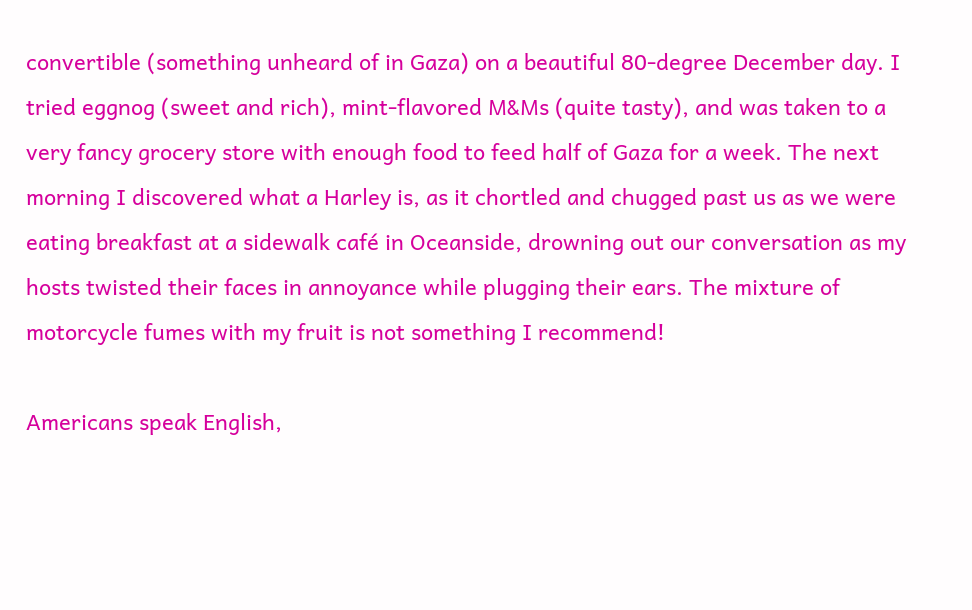convertible (something unheard of in Gaza) on a beautiful 80-degree December day. I tried eggnog (sweet and rich), mint-flavored M&Ms (quite tasty), and was taken to a very fancy grocery store with enough food to feed half of Gaza for a week. The next morning I discovered what a Harley is, as it chortled and chugged past us as we were eating breakfast at a sidewalk café in Oceanside, drowning out our conversation as my hosts twisted their faces in annoyance while plugging their ears. The mixture of motorcycle fumes with my fruit is not something I recommend!

Americans speak English,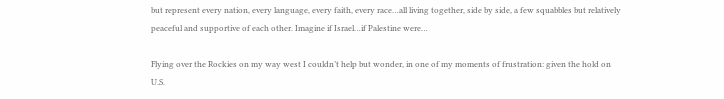but represent every nation, every language, every faith, every race…all living together, side by side, a few squabbles but relatively peaceful and supportive of each other. Imagine if Israel…if Palestine were…

Flying over the Rockies on my way west I couldn’t help but wonder, in one of my moments of frustration: given the hold on U.S.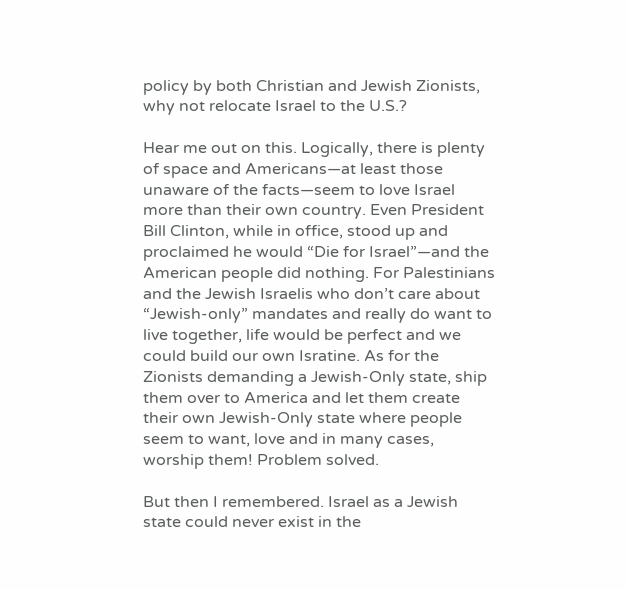policy by both Christian and Jewish Zionists, why not relocate Israel to the U.S.?

Hear me out on this. Logically, there is plenty of space and Americans—at least those unaware of the facts—seem to love Israel more than their own country. Even President Bill Clinton, while in office, stood up and proclaimed he would “Die for Israel”—and the American people did nothing. For Palestinians and the Jewish Israelis who don’t care about “Jewish-only” mandates and really do want to live together, life would be perfect and we could build our own Isratine. As for the Zionists demanding a Jewish-Only state, ship them over to America and let them create their own Jewish-Only state where people seem to want, love and in many cases, worship them! Problem solved.

But then I remembered. Israel as a Jewish state could never exist in the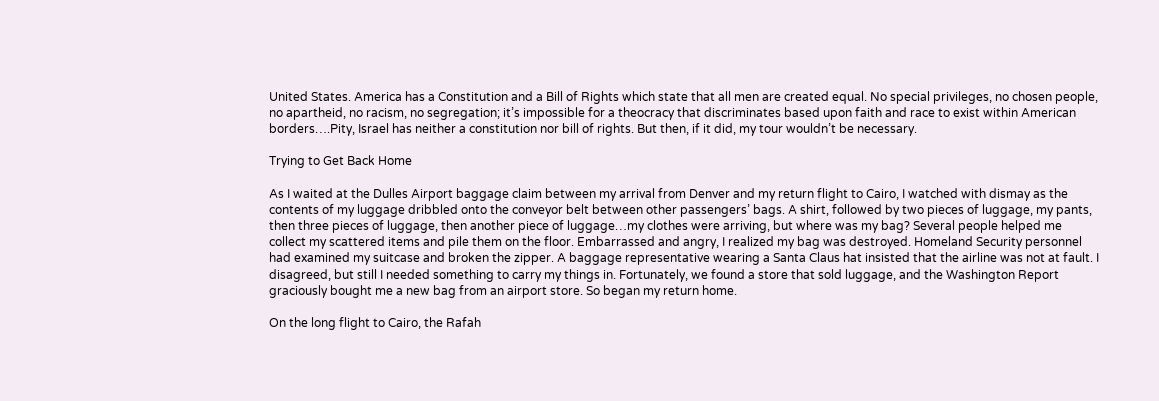United States. America has a Constitution and a Bill of Rights which state that all men are created equal. No special privileges, no chosen people, no apartheid, no racism, no segregation; it’s impossible for a theocracy that discriminates based upon faith and race to exist within American borders….Pity, Israel has neither a constitution nor bill of rights. But then, if it did, my tour wouldn’t be necessary.

Trying to Get Back Home

As I waited at the Dulles Airport baggage claim between my arrival from Denver and my return flight to Cairo, I watched with dismay as the contents of my luggage dribbled onto the conveyor belt between other passengers’ bags. A shirt, followed by two pieces of luggage, my pants, then three pieces of luggage, then another piece of luggage…my clothes were arriving, but where was my bag? Several people helped me collect my scattered items and pile them on the floor. Embarrassed and angry, I realized my bag was destroyed. Homeland Security personnel had examined my suitcase and broken the zipper. A baggage representative wearing a Santa Claus hat insisted that the airline was not at fault. I disagreed, but still I needed something to carry my things in. Fortunately, we found a store that sold luggage, and the Washington Report graciously bought me a new bag from an airport store. So began my return home.

On the long flight to Cairo, the Rafah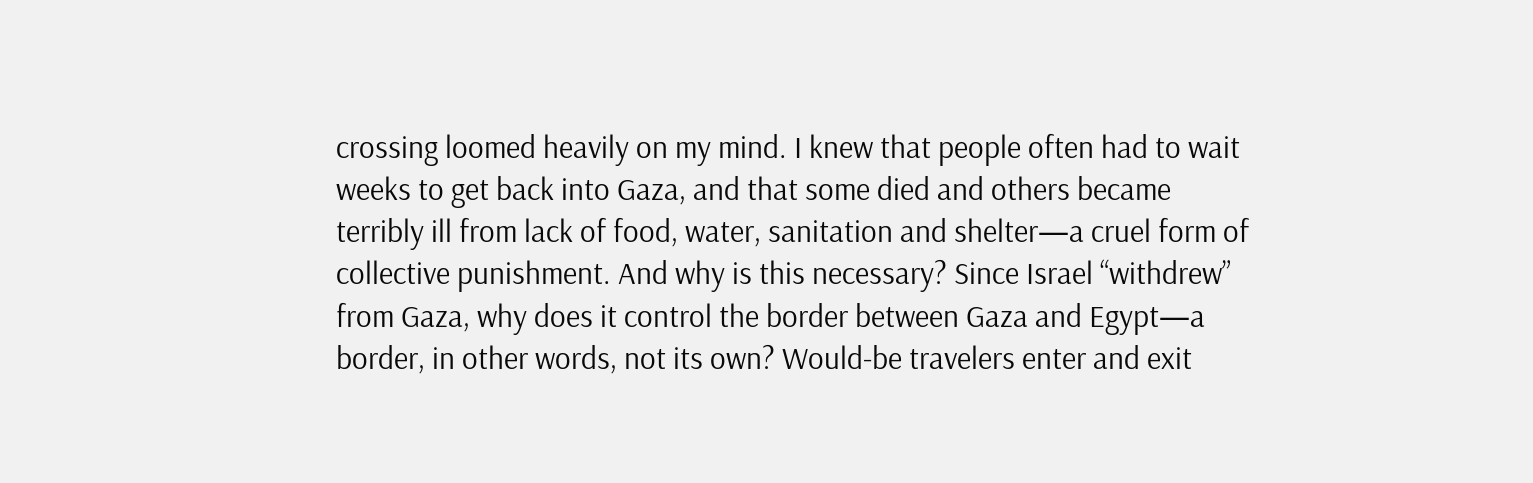crossing loomed heavily on my mind. I knew that people often had to wait weeks to get back into Gaza, and that some died and others became terribly ill from lack of food, water, sanitation and shelter—a cruel form of collective punishment. And why is this necessary? Since Israel “withdrew” from Gaza, why does it control the border between Gaza and Egypt—a border, in other words, not its own? Would-be travelers enter and exit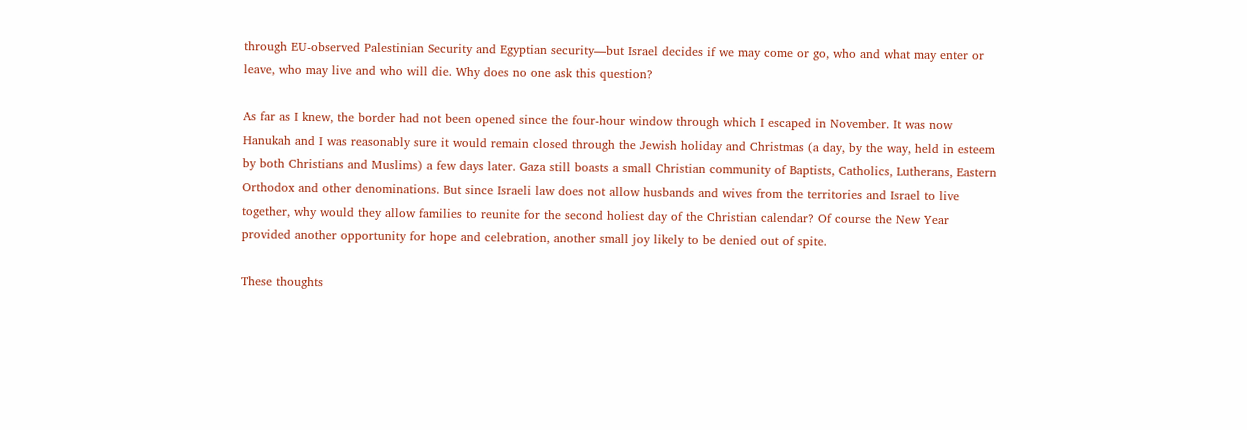through EU-observed Palestinian Security and Egyptian security—but Israel decides if we may come or go, who and what may enter or leave, who may live and who will die. Why does no one ask this question?

As far as I knew, the border had not been opened since the four-hour window through which I escaped in November. It was now Hanukah and I was reasonably sure it would remain closed through the Jewish holiday and Christmas (a day, by the way, held in esteem by both Christians and Muslims) a few days later. Gaza still boasts a small Christian community of Baptists, Catholics, Lutherans, Eastern Orthodox and other denominations. But since Israeli law does not allow husbands and wives from the territories and Israel to live together, why would they allow families to reunite for the second holiest day of the Christian calendar? Of course the New Year provided another opportunity for hope and celebration, another small joy likely to be denied out of spite.

These thoughts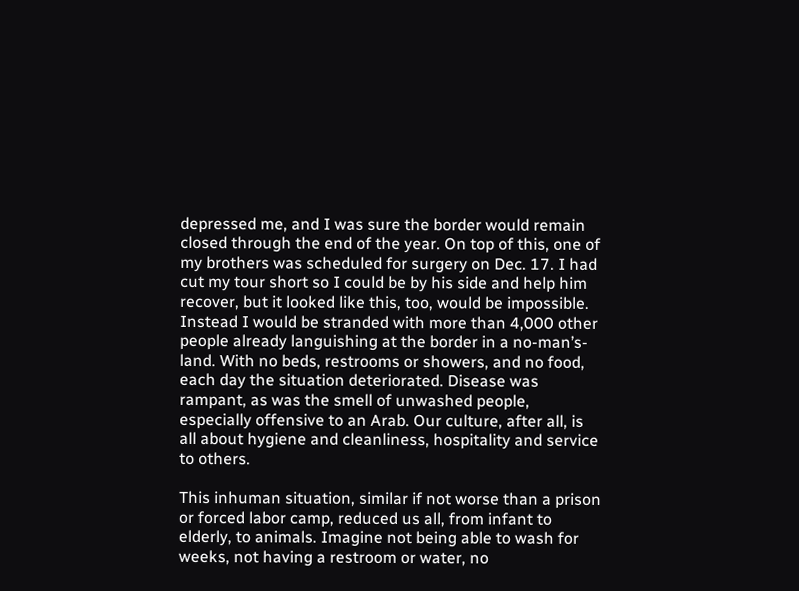depressed me, and I was sure the border would remain closed through the end of the year. On top of this, one of my brothers was scheduled for surgery on Dec. 17. I had cut my tour short so I could be by his side and help him recover, but it looked like this, too, would be impossible. Instead I would be stranded with more than 4,000 other people already languishing at the border in a no-man’s-land. With no beds, restrooms or showers, and no food, each day the situation deteriorated. Disease was rampant, as was the smell of unwashed people, especially offensive to an Arab. Our culture, after all, is all about hygiene and cleanliness, hospitality and service to others.

This inhuman situation, similar if not worse than a prison or forced labor camp, reduced us all, from infant to elderly, to animals. Imagine not being able to wash for weeks, not having a restroom or water, no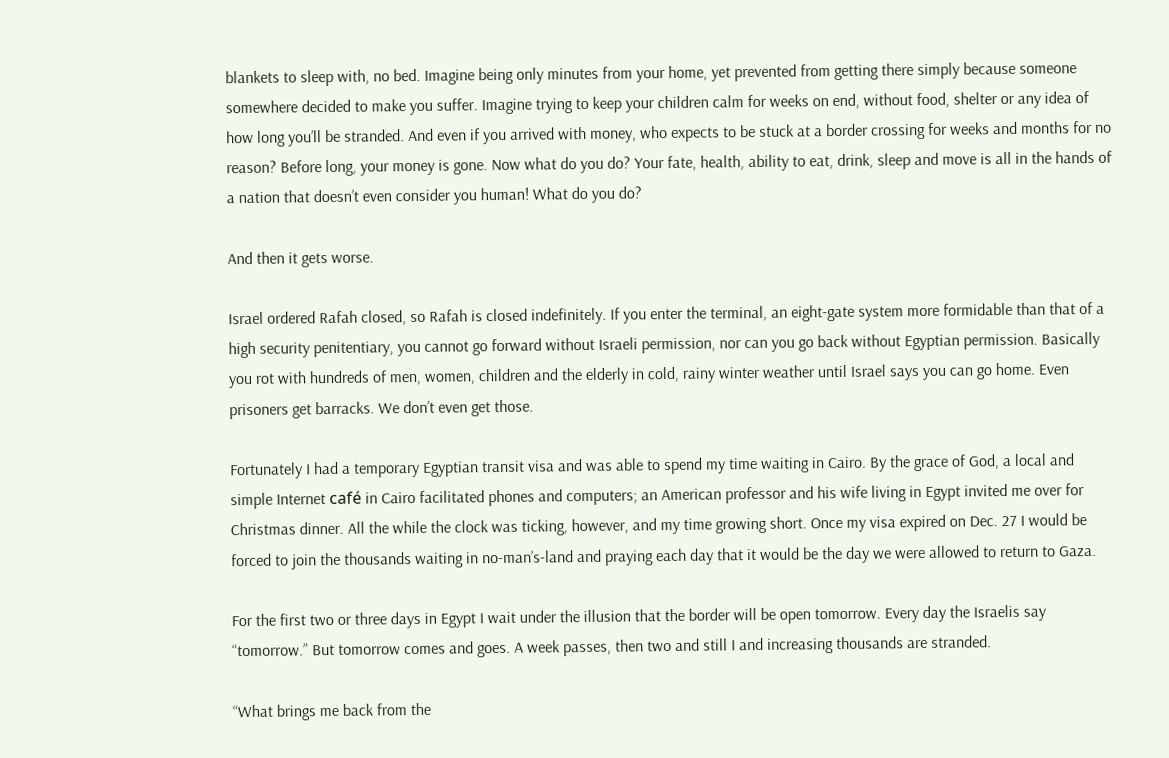blankets to sleep with, no bed. Imagine being only minutes from your home, yet prevented from getting there simply because someone somewhere decided to make you suffer. Imagine trying to keep your children calm for weeks on end, without food, shelter or any idea of how long you’ll be stranded. And even if you arrived with money, who expects to be stuck at a border crossing for weeks and months for no reason? Before long, your money is gone. Now what do you do? Your fate, health, ability to eat, drink, sleep and move is all in the hands of a nation that doesn’t even consider you human! What do you do?

And then it gets worse.

Israel ordered Rafah closed, so Rafah is closed indefinitely. If you enter the terminal, an eight-gate system more formidable than that of a high security penitentiary, you cannot go forward without Israeli permission, nor can you go back without Egyptian permission. Basically you rot with hundreds of men, women, children and the elderly in cold, rainy winter weather until Israel says you can go home. Even prisoners get barracks. We don’t even get those.

Fortunately I had a temporary Egyptian transit visa and was able to spend my time waiting in Cairo. By the grace of God, a local and simple Internet café in Cairo facilitated phones and computers; an American professor and his wife living in Egypt invited me over for Christmas dinner. All the while the clock was ticking, however, and my time growing short. Once my visa expired on Dec. 27 I would be forced to join the thousands waiting in no-man’s-land and praying each day that it would be the day we were allowed to return to Gaza.

For the first two or three days in Egypt I wait under the illusion that the border will be open tomorrow. Every day the Israelis say “tomorrow.” But tomorrow comes and goes. A week passes, then two and still I and increasing thousands are stranded.

“What brings me back from the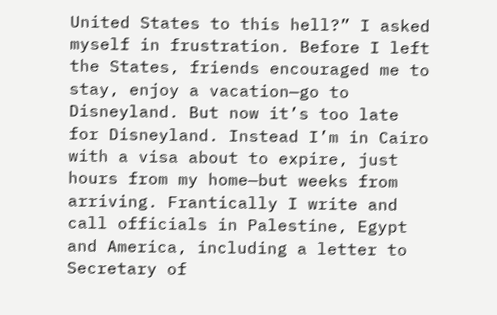United States to this hell?” I asked myself in frustration. Before I left the States, friends encouraged me to stay, enjoy a vacation—go to Disneyland. But now it’s too late for Disneyland. Instead I’m in Cairo with a visa about to expire, just hours from my home—but weeks from arriving. Frantically I write and call officials in Palestine, Egypt and America, including a letter to Secretary of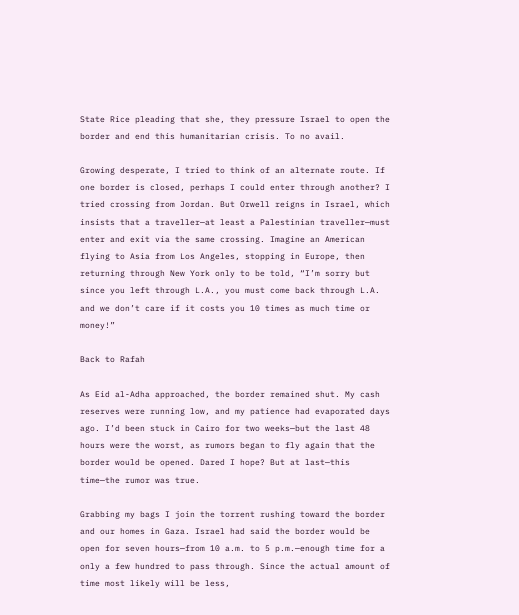State Rice pleading that she, they pressure Israel to open the border and end this humanitarian crisis. To no avail.

Growing desperate, I tried to think of an alternate route. If one border is closed, perhaps I could enter through another? I tried crossing from Jordan. But Orwell reigns in Israel, which insists that a traveller—at least a Palestinian traveller—must enter and exit via the same crossing. Imagine an American flying to Asia from Los Angeles, stopping in Europe, then returning through New York only to be told, “I’m sorry but since you left through L.A., you must come back through L.A. and we don’t care if it costs you 10 times as much time or money!”

Back to Rafah

As Eid al-Adha approached, the border remained shut. My cash reserves were running low, and my patience had evaporated days ago. I’d been stuck in Cairo for two weeks—but the last 48 hours were the worst, as rumors began to fly again that the border would be opened. Dared I hope? But at last—this time—the rumor was true.

Grabbing my bags I join the torrent rushing toward the border and our homes in Gaza. Israel had said the border would be open for seven hours—from 10 a.m. to 5 p.m.—enough time for a only a few hundred to pass through. Since the actual amount of time most likely will be less,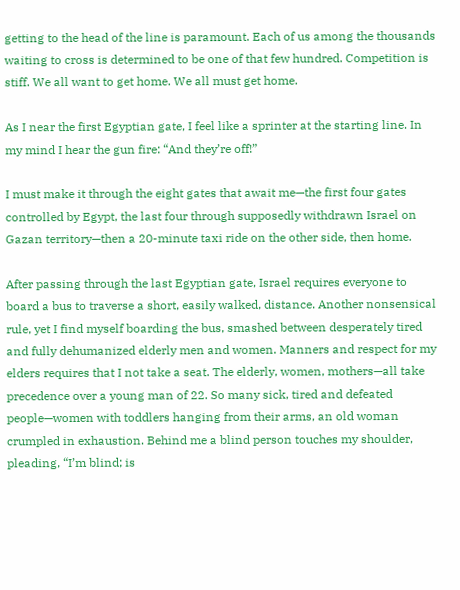getting to the head of the line is paramount. Each of us among the thousands waiting to cross is determined to be one of that few hundred. Competition is stiff. We all want to get home. We all must get home.

As I near the first Egyptian gate, I feel like a sprinter at the starting line. In my mind I hear the gun fire: “And they’re off!”

I must make it through the eight gates that await me—the first four gates controlled by Egypt, the last four through supposedly withdrawn Israel on Gazan territory—then a 20-minute taxi ride on the other side, then home.

After passing through the last Egyptian gate, Israel requires everyone to board a bus to traverse a short, easily walked, distance. Another nonsensical rule, yet I find myself boarding the bus, smashed between desperately tired and fully dehumanized elderly men and women. Manners and respect for my elders requires that I not take a seat. The elderly, women, mothers—all take precedence over a young man of 22. So many sick, tired and defeated people—women with toddlers hanging from their arms, an old woman crumpled in exhaustion. Behind me a blind person touches my shoulder, pleading, “I’m blind; is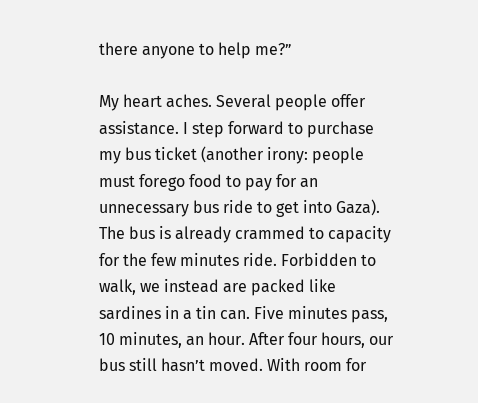there anyone to help me?”

My heart aches. Several people offer assistance. I step forward to purchase my bus ticket (another irony: people must forego food to pay for an unnecessary bus ride to get into Gaza). The bus is already crammed to capacity for the few minutes ride. Forbidden to walk, we instead are packed like sardines in a tin can. Five minutes pass, 10 minutes, an hour. After four hours, our bus still hasn’t moved. With room for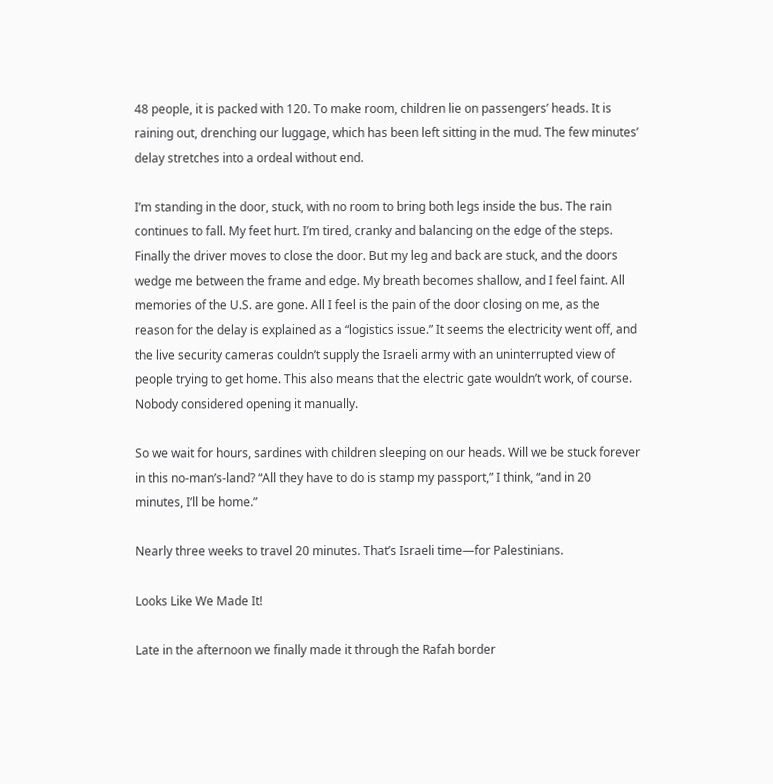48 people, it is packed with 120. To make room, children lie on passengers’ heads. It is raining out, drenching our luggage, which has been left sitting in the mud. The few minutes’ delay stretches into a ordeal without end.

I’m standing in the door, stuck, with no room to bring both legs inside the bus. The rain continues to fall. My feet hurt. I’m tired, cranky and balancing on the edge of the steps. Finally the driver moves to close the door. But my leg and back are stuck, and the doors wedge me between the frame and edge. My breath becomes shallow, and I feel faint. All memories of the U.S. are gone. All I feel is the pain of the door closing on me, as the reason for the delay is explained as a “logistics issue.” It seems the electricity went off, and the live security cameras couldn’t supply the Israeli army with an uninterrupted view of people trying to get home. This also means that the electric gate wouldn’t work, of course. Nobody considered opening it manually.

So we wait for hours, sardines with children sleeping on our heads. Will we be stuck forever in this no-man’s-land? “All they have to do is stamp my passport,” I think, “and in 20 minutes, I’ll be home.”

Nearly three weeks to travel 20 minutes. That’s Israeli time—for Palestinians.

Looks Like We Made It!

Late in the afternoon we finally made it through the Rafah border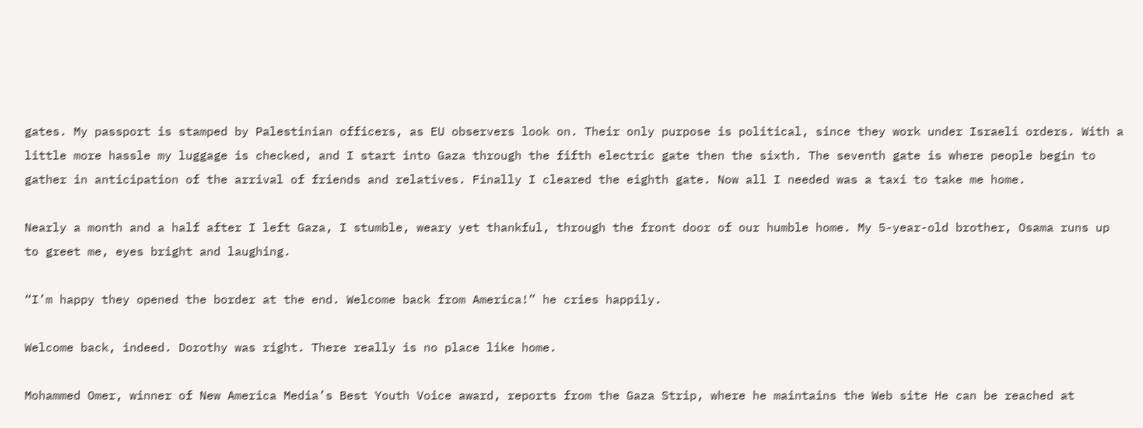gates. My passport is stamped by Palestinian officers, as EU observers look on. Their only purpose is political, since they work under Israeli orders. With a little more hassle my luggage is checked, and I start into Gaza through the fifth electric gate then the sixth. The seventh gate is where people begin to gather in anticipation of the arrival of friends and relatives. Finally I cleared the eighth gate. Now all I needed was a taxi to take me home.

Nearly a month and a half after I left Gaza, I stumble, weary yet thankful, through the front door of our humble home. My 5-year-old brother, Osama runs up to greet me, eyes bright and laughing.

“I’m happy they opened the border at the end. Welcome back from America!” he cries happily.

Welcome back, indeed. Dorothy was right. There really is no place like home.

Mohammed Omer, winner of New America Media’s Best Youth Voice award, reports from the Gaza Strip, where he maintains the Web site He can be reached at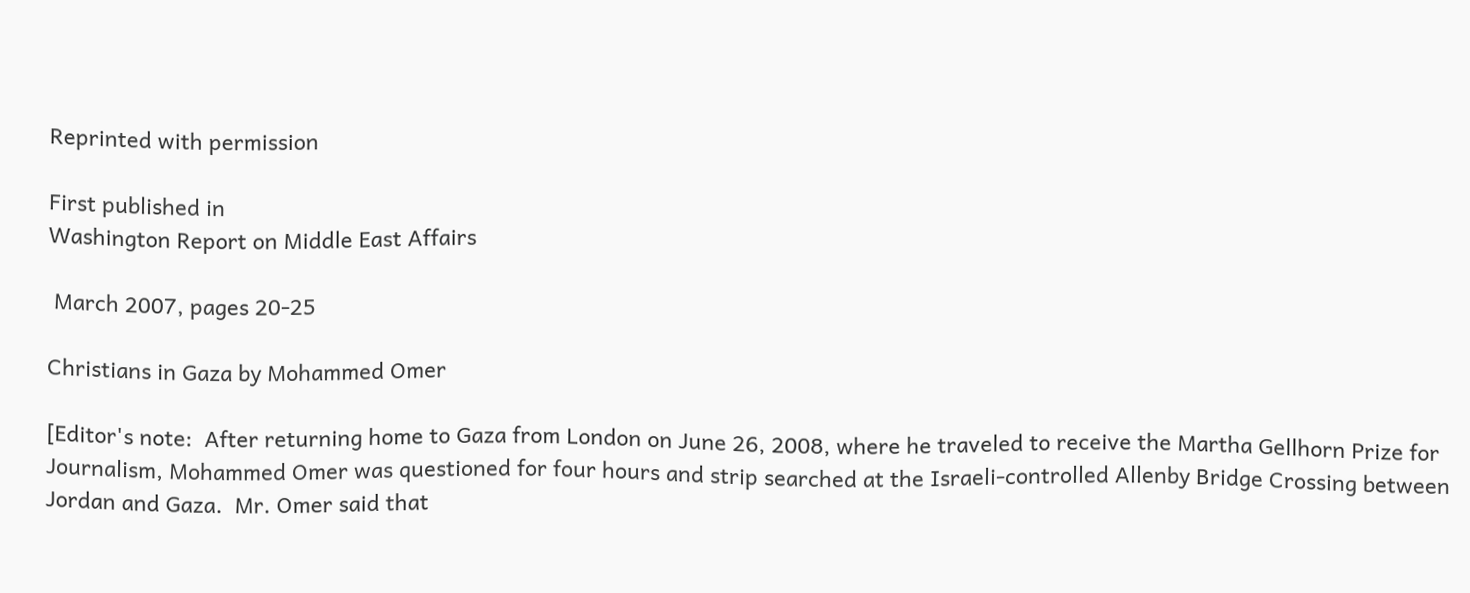Reprinted with permission

First published in
Washington Report on Middle East Affairs

 March 2007, pages 20-25

Christians in Gaza by Mohammed Omer

[Editor's note:  After returning home to Gaza from London on June 26, 2008, where he traveled to receive the Martha Gellhorn Prize for Journalism, Mohammed Omer was questioned for four hours and strip searched at the Israeli-controlled Allenby Bridge Crossing between Jordan and Gaza.  Mr. Omer said that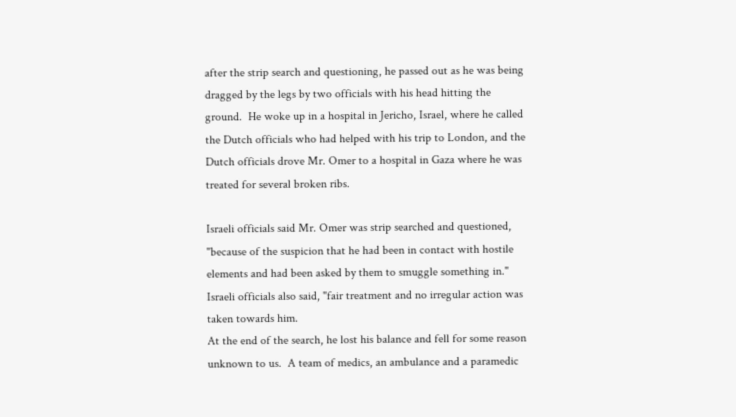after the strip search and questioning, he passed out as he was being dragged by the legs by two officials with his head hitting the ground.  He woke up in a hospital in Jericho, Israel, where he called the Dutch officials who had helped with his trip to London, and the Dutch officials drove Mr. Omer to a hospital in Gaza where he was treated for several broken ribs.

Israeli officials said Mr. Omer was strip searched and questioned, "because of the suspicion that he had been in contact with hostile elements and had been asked by them to smuggle something in."   Israeli officials also said, "fair treatment and no irregular action was taken towards him.
At the end of the search, he lost his balance and fell for some reason unknown to us.  A team of medics, an ambulance and a paramedic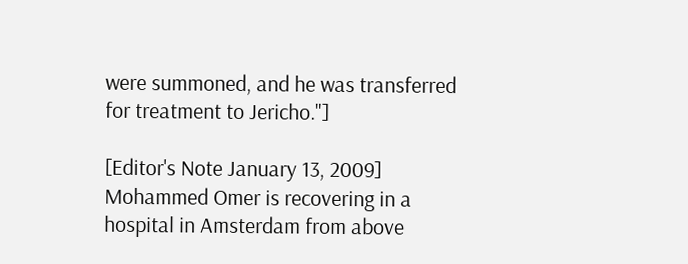were summoned, and he was transferred for treatment to Jericho."]

[Editor's Note January 13, 2009]  Mohammed Omer is recovering in a hospital in Amsterdam from above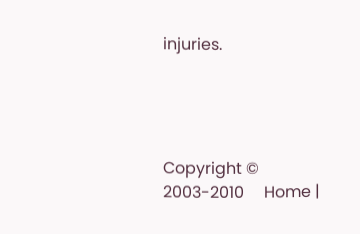injuries.




Copyright © 2003-2010     Home |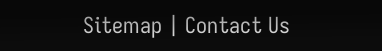Sitemap | Contact Us